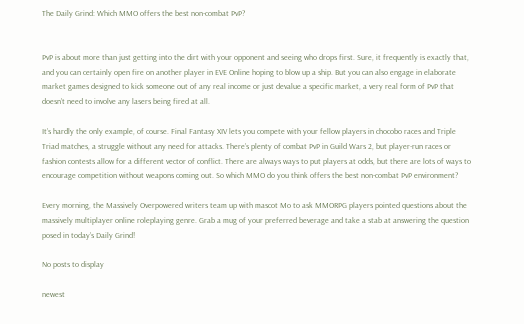The Daily Grind: Which MMO offers the best non-combat PvP?


PvP is about more than just getting into the dirt with your opponent and seeing who drops first. Sure, it frequently is exactly that, and you can certainly open fire on another player in EVE Online hoping to blow up a ship. But you can also engage in elaborate market games designed to kick someone out of any real income or just devalue a specific market, a very real form of PvP that doesn’t need to involve any lasers being fired at all.

It’s hardly the only example, of course. Final Fantasy XIV lets you compete with your fellow players in chocobo races and Triple Triad matches, a struggle without any need for attacks. There’s plenty of combat PvP in Guild Wars 2, but player-run races or fashion contests allow for a different vector of conflict. There are always ways to put players at odds, but there are lots of ways to encourage competition without weapons coming out. So which MMO do you think offers the best non-combat PvP environment?

Every morning, the Massively Overpowered writers team up with mascot Mo to ask MMORPG players pointed questions about the massively multiplayer online roleplaying genre. Grab a mug of your preferred beverage and take a stab at answering the question posed in today’s Daily Grind!

No posts to display

newest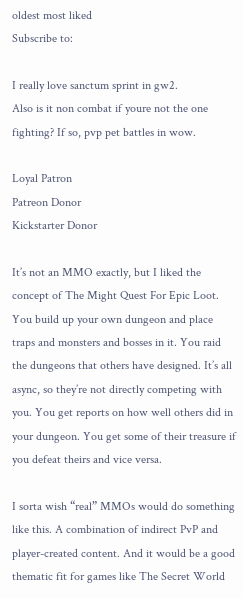oldest most liked
Subscribe to:

I really love sanctum sprint in gw2.
Also is it non combat if youre not the one fighting? If so, pvp pet battles in wow.

Loyal Patron
Patreon Donor
Kickstarter Donor

It’s not an MMO exactly, but I liked the concept of The Might Quest For Epic Loot. You build up your own dungeon and place traps and monsters and bosses in it. You raid the dungeons that others have designed. It’s all async, so they’re not directly competing with you. You get reports on how well others did in your dungeon. You get some of their treasure if you defeat theirs and vice versa.

I sorta wish “real” MMOs would do something like this. A combination of indirect PvP and player-created content. And it would be a good thematic fit for games like The Secret World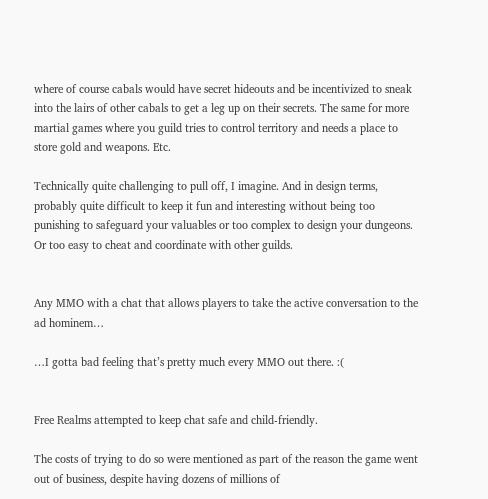where of course cabals would have secret hideouts and be incentivized to sneak into the lairs of other cabals to get a leg up on their secrets. The same for more martial games where you guild tries to control territory and needs a place to store gold and weapons. Etc.

Technically quite challenging to pull off, I imagine. And in design terms, probably quite difficult to keep it fun and interesting without being too punishing to safeguard your valuables or too complex to design your dungeons. Or too easy to cheat and coordinate with other guilds.


Any MMO with a chat that allows players to take the active conversation to the ad hominem…

…I gotta bad feeling that’s pretty much every MMO out there. :(


Free Realms attempted to keep chat safe and child-friendly.

The costs of trying to do so were mentioned as part of the reason the game went out of business, despite having dozens of millions of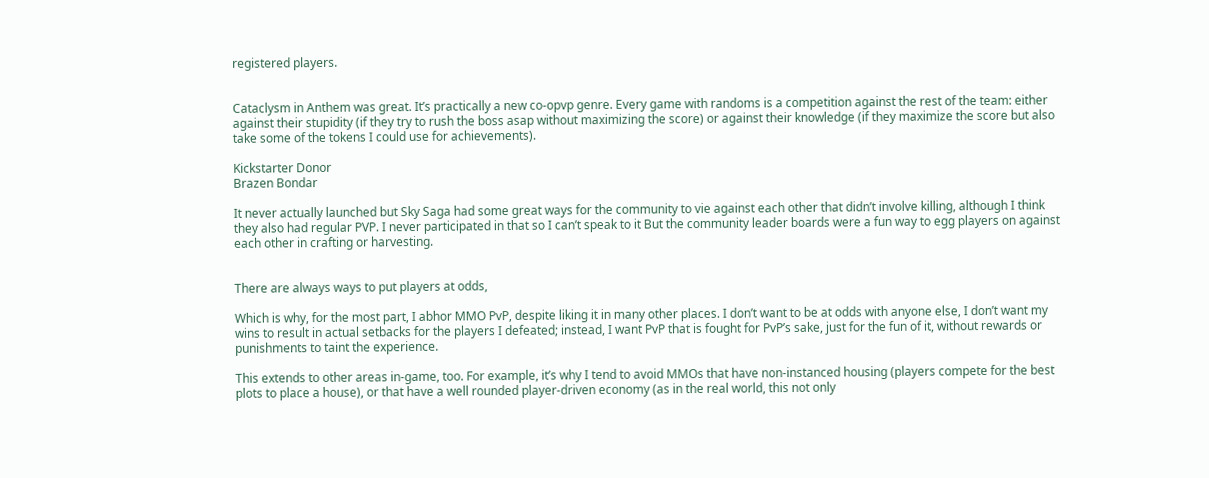registered players.


Cataclysm in Anthem was great. It’s practically a new co-opvp genre. Every game with randoms is a competition against the rest of the team: either against their stupidity (if they try to rush the boss asap without maximizing the score) or against their knowledge (if they maximize the score but also take some of the tokens I could use for achievements).

Kickstarter Donor
Brazen Bondar

It never actually launched but Sky Saga had some great ways for the community to vie against each other that didn’t involve killing, although I think they also had regular PVP. I never participated in that so I can’t speak to it But the community leader boards were a fun way to egg players on against each other in crafting or harvesting.


There are always ways to put players at odds,

Which is why, for the most part, I abhor MMO PvP, despite liking it in many other places. I don’t want to be at odds with anyone else, I don’t want my wins to result in actual setbacks for the players I defeated; instead, I want PvP that is fought for PvP’s sake, just for the fun of it, without rewards or punishments to taint the experience.

This extends to other areas in-game, too. For example, it’s why I tend to avoid MMOs that have non-instanced housing (players compete for the best plots to place a house), or that have a well rounded player-driven economy (as in the real world, this not only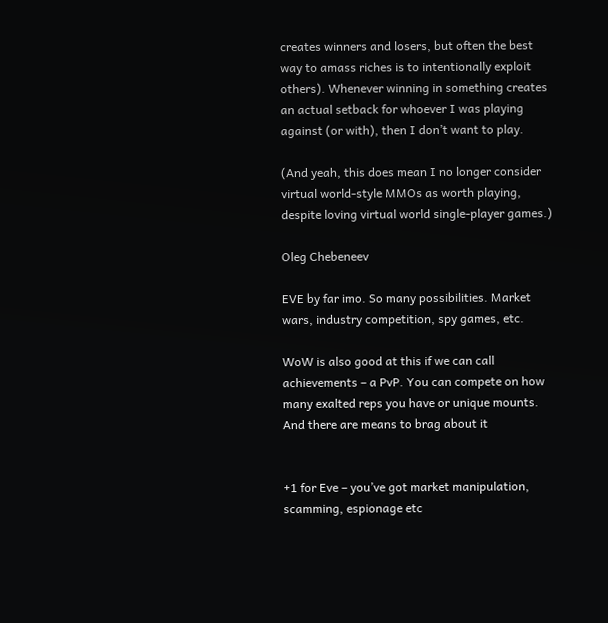creates winners and losers, but often the best way to amass riches is to intentionally exploit others). Whenever winning in something creates an actual setback for whoever I was playing against (or with), then I don’t want to play.

(And yeah, this does mean I no longer consider virtual world-style MMOs as worth playing, despite loving virtual world single-player games.)

Oleg Chebeneev

EVE by far imo. So many possibilities. Market wars, industry competition, spy games, etc.

WoW is also good at this if we can call achievements – a PvP. You can compete on how many exalted reps you have or unique mounts. And there are means to brag about it


+1 for Eve – you’ve got market manipulation, scamming, espionage etc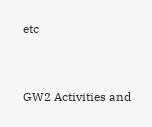etc


GW2 Activities and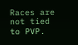Races are not tied to PVP.